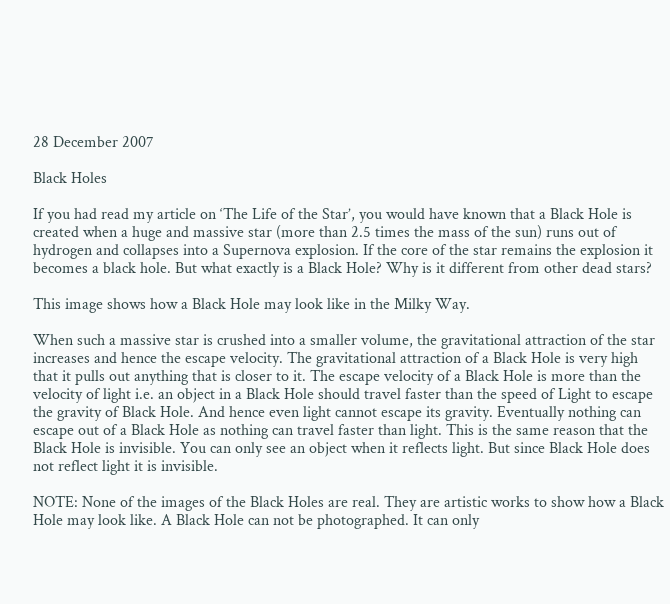28 December 2007

Black Holes

If you had read my article on ‘The Life of the Star’, you would have known that a Black Hole is created when a huge and massive star (more than 2.5 times the mass of the sun) runs out of hydrogen and collapses into a Supernova explosion. If the core of the star remains the explosion it becomes a black hole. But what exactly is a Black Hole? Why is it different from other dead stars?

This image shows how a Black Hole may look like in the Milky Way.

When such a massive star is crushed into a smaller volume, the gravitational attraction of the star increases and hence the escape velocity. The gravitational attraction of a Black Hole is very high that it pulls out anything that is closer to it. The escape velocity of a Black Hole is more than the velocity of light i.e. an object in a Black Hole should travel faster than the speed of Light to escape the gravity of Black Hole. And hence even light cannot escape its gravity. Eventually nothing can escape out of a Black Hole as nothing can travel faster than light. This is the same reason that the Black Hole is invisible. You can only see an object when it reflects light. But since Black Hole does not reflect light it is invisible.

NOTE: None of the images of the Black Holes are real. They are artistic works to show how a Black Hole may look like. A Black Hole can not be photographed. It can only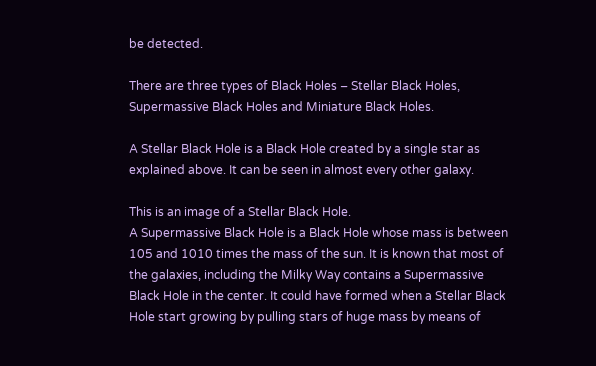be detected.

There are three types of Black Holes – Stellar Black Holes, Supermassive Black Holes and Miniature Black Holes.

A Stellar Black Hole is a Black Hole created by a single star as explained above. It can be seen in almost every other galaxy.

This is an image of a Stellar Black Hole.
A Supermassive Black Hole is a Black Hole whose mass is between 105 and 1010 times the mass of the sun. It is known that most of the galaxies, including the Milky Way contains a Supermassive Black Hole in the center. It could have formed when a Stellar Black Hole start growing by pulling stars of huge mass by means of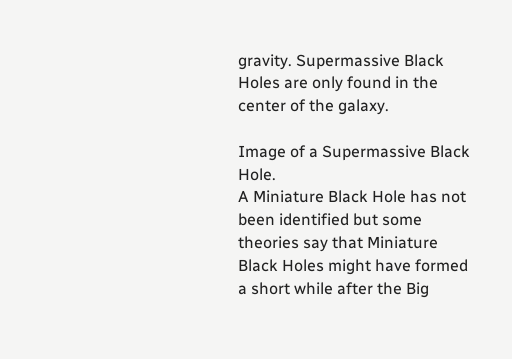gravity. Supermassive Black Holes are only found in the center of the galaxy.

Image of a Supermassive Black Hole.
A Miniature Black Hole has not been identified but some theories say that Miniature Black Holes might have formed a short while after the Big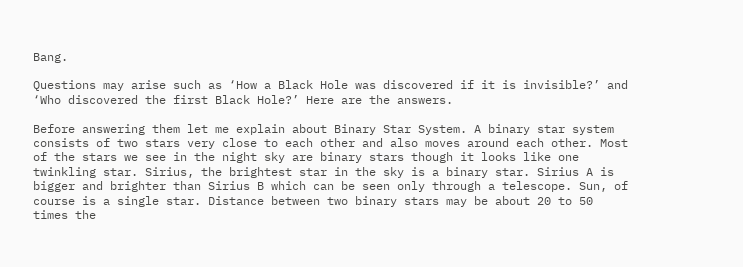Bang.

Questions may arise such as ‘How a Black Hole was discovered if it is invisible?’ and ‘Who discovered the first Black Hole?’ Here are the answers.

Before answering them let me explain about Binary Star System. A binary star system consists of two stars very close to each other and also moves around each other. Most of the stars we see in the night sky are binary stars though it looks like one twinkling star. Sirius, the brightest star in the sky is a binary star. Sirius A is bigger and brighter than Sirius B which can be seen only through a telescope. Sun, of course is a single star. Distance between two binary stars may be about 20 to 50 times the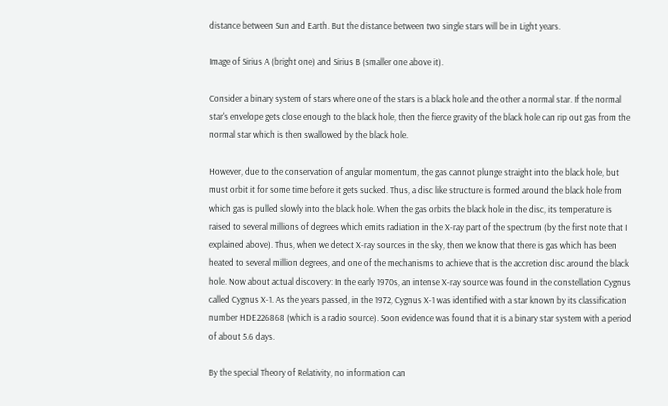distance between Sun and Earth. But the distance between two single stars will be in Light years.

Image of Sirius A (bright one) and Sirius B (smaller one above it).

Consider a binary system of stars where one of the stars is a black hole and the other a normal star. If the normal star's envelope gets close enough to the black hole, then the fierce gravity of the black hole can rip out gas from the normal star which is then swallowed by the black hole.

However, due to the conservation of angular momentum, the gas cannot plunge straight into the black hole, but must orbit it for some time before it gets sucked. Thus, a disc like structure is formed around the black hole from which gas is pulled slowly into the black hole. When the gas orbits the black hole in the disc, its temperature is raised to several millions of degrees which emits radiation in the X-ray part of the spectrum (by the first note that I explained above). Thus, when we detect X-ray sources in the sky, then we know that there is gas which has been heated to several million degrees, and one of the mechanisms to achieve that is the accretion disc around the black hole. Now about actual discovery: In the early 1970s, an intense X-ray source was found in the constellation Cygnus called Cygnus X-1. As the years passed, in the 1972, Cygnus X-1 was identified with a star known by its classification number HDE226868 (which is a radio source). Soon evidence was found that it is a binary star system with a period of about 5.6 days.

By the special Theory of Relativity, no information can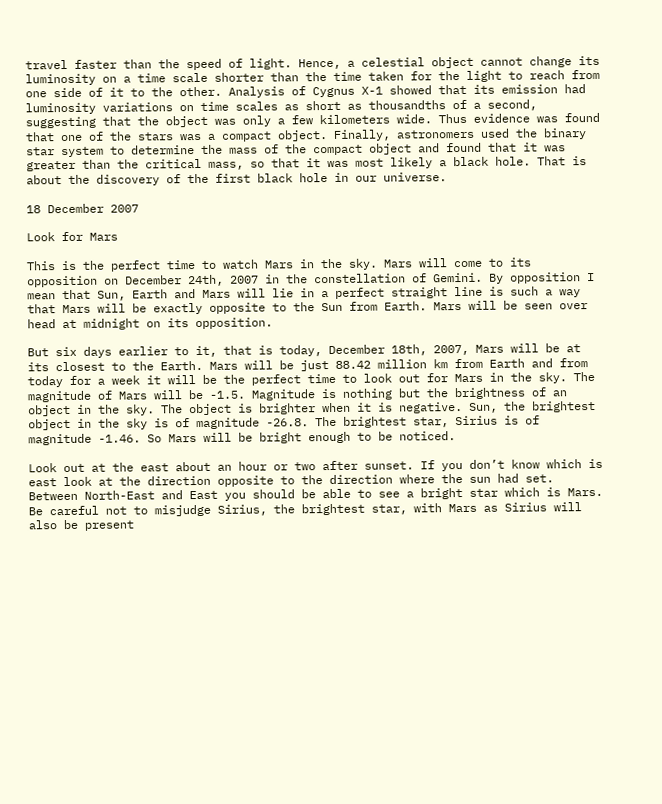travel faster than the speed of light. Hence, a celestial object cannot change its luminosity on a time scale shorter than the time taken for the light to reach from one side of it to the other. Analysis of Cygnus X-1 showed that its emission had luminosity variations on time scales as short as thousandths of a second, suggesting that the object was only a few kilometers wide. Thus evidence was found that one of the stars was a compact object. Finally, astronomers used the binary star system to determine the mass of the compact object and found that it was greater than the critical mass, so that it was most likely a black hole. That is about the discovery of the first black hole in our universe.

18 December 2007

Look for Mars

This is the perfect time to watch Mars in the sky. Mars will come to its opposition on December 24th, 2007 in the constellation of Gemini. By opposition I mean that Sun, Earth and Mars will lie in a perfect straight line is such a way that Mars will be exactly opposite to the Sun from Earth. Mars will be seen over head at midnight on its opposition.

But six days earlier to it, that is today, December 18th, 2007, Mars will be at its closest to the Earth. Mars will be just 88.42 million km from Earth and from today for a week it will be the perfect time to look out for Mars in the sky. The magnitude of Mars will be -1.5. Magnitude is nothing but the brightness of an object in the sky. The object is brighter when it is negative. Sun, the brightest object in the sky is of magnitude -26.8. The brightest star, Sirius is of magnitude -1.46. So Mars will be bright enough to be noticed.

Look out at the east about an hour or two after sunset. If you don’t know which is east look at the direction opposite to the direction where the sun had set. Between North-East and East you should be able to see a bright star which is Mars. Be careful not to misjudge Sirius, the brightest star, with Mars as Sirius will also be present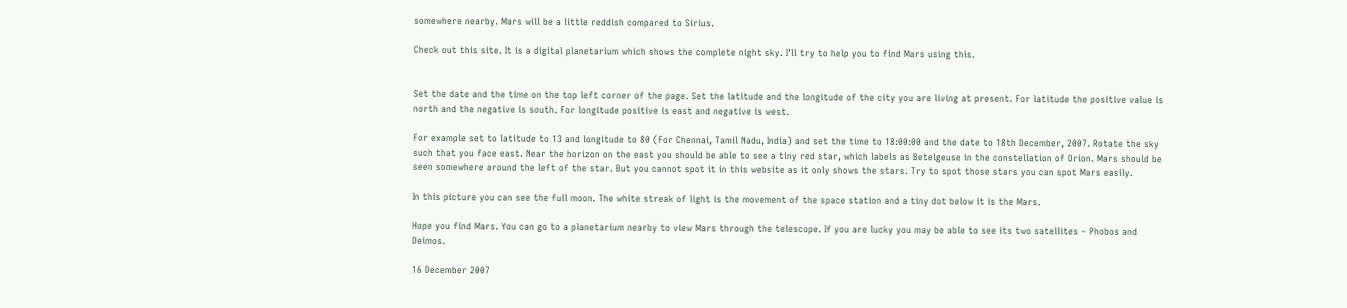somewhere nearby. Mars will be a little reddish compared to Sirius.

Check out this site. It is a digital planetarium which shows the complete night sky. I’ll try to help you to find Mars using this.


Set the date and the time on the top left corner of the page. Set the latitude and the longitude of the city you are living at present. For latitude the positive value is north and the negative is south. For longitude positive is east and negative is west.

For example set to latitude to 13 and longitude to 80 (For Chennai, Tamil Nadu, India) and set the time to 18:00:00 and the date to 18th December, 2007. Rotate the sky such that you face east. Near the horizon on the east you should be able to see a tiny red star, which labels as Betelgeuse in the constellation of Orion. Mars should be seen somewhere around the left of the star. But you cannot spot it in this website as it only shows the stars. Try to spot those stars you can spot Mars easily.

In this picture you can see the full moon. The white streak of light is the movement of the space station and a tiny dot below it is the Mars.

Hope you find Mars. You can go to a planetarium nearby to view Mars through the telescope. If you are lucky you may be able to see its two satellites – Phobos and Deimos.

16 December 2007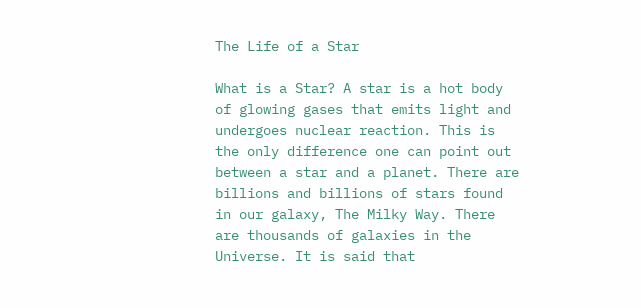The Life of a Star

What is a Star? A star is a hot body of glowing gases that emits light and undergoes nuclear reaction. This is the only difference one can point out between a star and a planet. There are billions and billions of stars found in our galaxy, The Milky Way. There are thousands of galaxies in the Universe. It is said that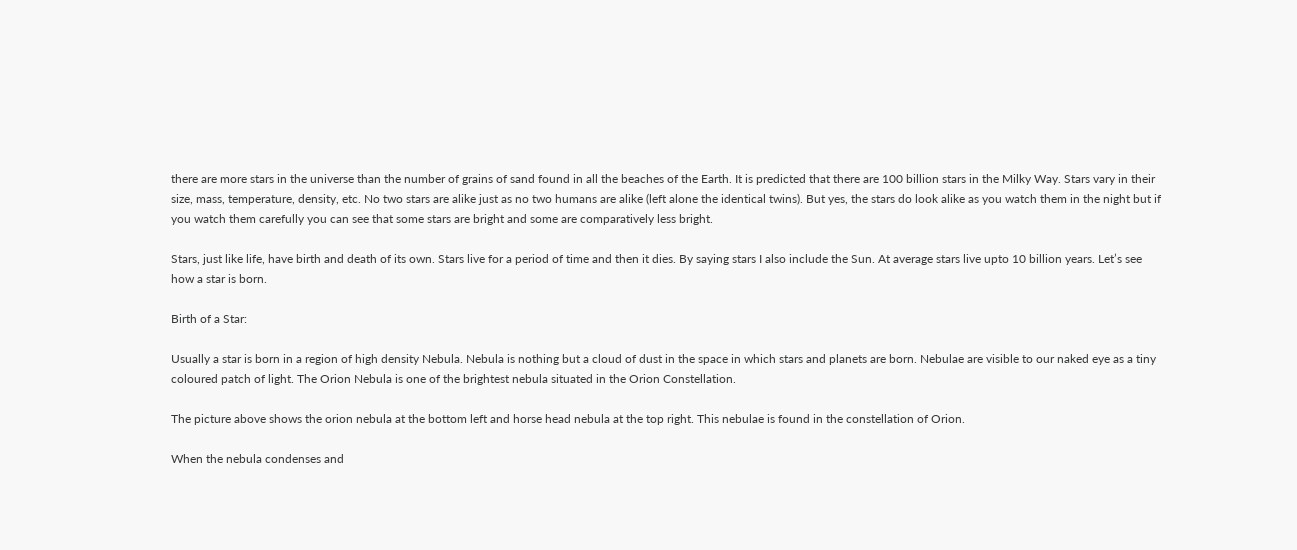there are more stars in the universe than the number of grains of sand found in all the beaches of the Earth. It is predicted that there are 100 billion stars in the Milky Way. Stars vary in their size, mass, temperature, density, etc. No two stars are alike just as no two humans are alike (left alone the identical twins). But yes, the stars do look alike as you watch them in the night but if you watch them carefully you can see that some stars are bright and some are comparatively less bright.

Stars, just like life, have birth and death of its own. Stars live for a period of time and then it dies. By saying stars I also include the Sun. At average stars live upto 10 billion years. Let’s see how a star is born.

Birth of a Star:

Usually a star is born in a region of high density Nebula. Nebula is nothing but a cloud of dust in the space in which stars and planets are born. Nebulae are visible to our naked eye as a tiny coloured patch of light. The Orion Nebula is one of the brightest nebula situated in the Orion Constellation.

The picture above shows the orion nebula at the bottom left and horse head nebula at the top right. This nebulae is found in the constellation of Orion.

When the nebula condenses and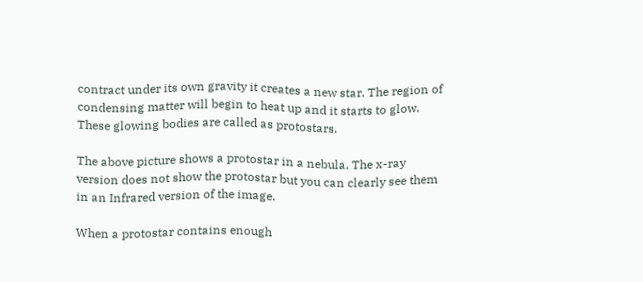contract under its own gravity it creates a new star. The region of condensing matter will begin to heat up and it starts to glow. These glowing bodies are called as protostars.

The above picture shows a protostar in a nebula. The x-ray version does not show the protostar but you can clearly see them in an Infrared version of the image.

When a protostar contains enough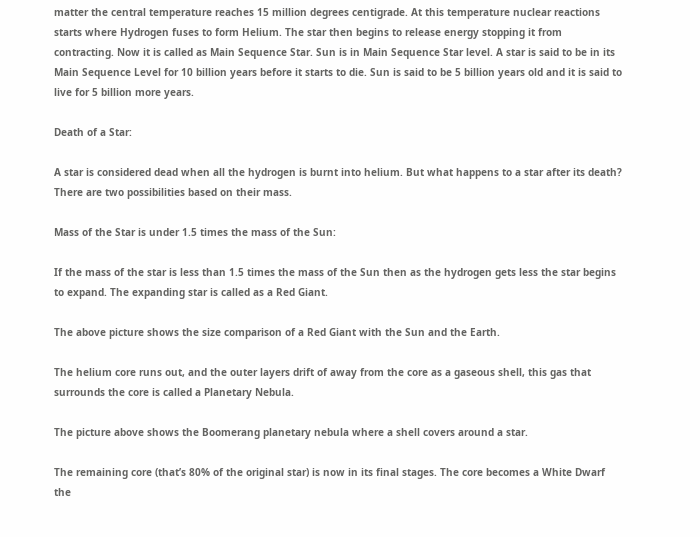matter the central temperature reaches 15 million degrees centigrade. At this temperature nuclear reactions starts where Hydrogen fuses to form Helium. The star then begins to release energy stopping it from contracting. Now it is called as Main Sequence Star. Sun is in Main Sequence Star level. A star is said to be in its Main Sequence Level for 10 billion years before it starts to die. Sun is said to be 5 billion years old and it is said to live for 5 billion more years.

Death of a Star:

A star is considered dead when all the hydrogen is burnt into helium. But what happens to a star after its death? There are two possibilities based on their mass.

Mass of the Star is under 1.5 times the mass of the Sun:

If the mass of the star is less than 1.5 times the mass of the Sun then as the hydrogen gets less the star begins to expand. The expanding star is called as a Red Giant.

The above picture shows the size comparison of a Red Giant with the Sun and the Earth.

The helium core runs out, and the outer layers drift of away from the core as a gaseous shell, this gas that surrounds the core is called a Planetary Nebula.

The picture above shows the Boomerang planetary nebula where a shell covers around a star.

The remaining core (that’s 80% of the original star) is now in its final stages. The core becomes a White Dwarf the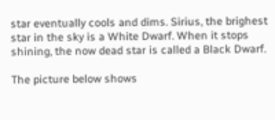star eventually cools and dims. Sirius, the brighest star in the sky is a White Dwarf. When it stops shining, the now dead star is called a Black Dwarf.

The picture below shows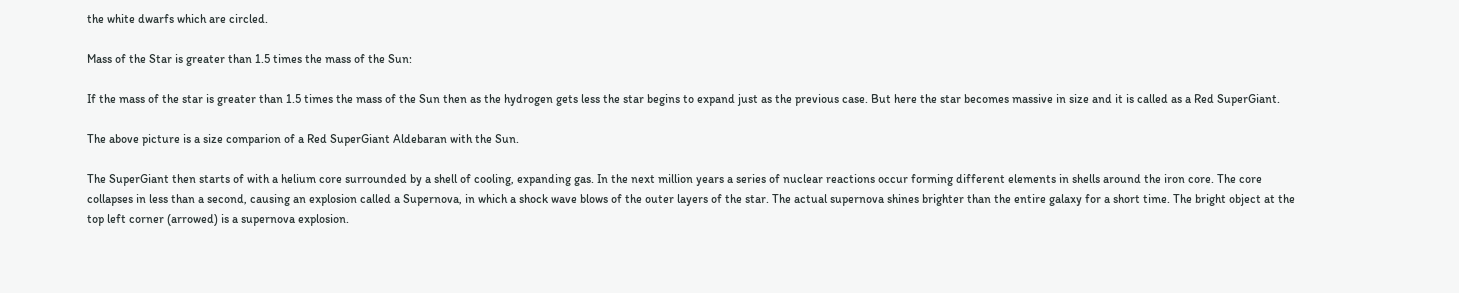the white dwarfs which are circled.

Mass of the Star is greater than 1.5 times the mass of the Sun:

If the mass of the star is greater than 1.5 times the mass of the Sun then as the hydrogen gets less the star begins to expand just as the previous case. But here the star becomes massive in size and it is called as a Red SuperGiant.

The above picture is a size comparion of a Red SuperGiant Aldebaran with the Sun.

The SuperGiant then starts of with a helium core surrounded by a shell of cooling, expanding gas. In the next million years a series of nuclear reactions occur forming different elements in shells around the iron core. The core collapses in less than a second, causing an explosion called a Supernova, in which a shock wave blows of the outer layers of the star. The actual supernova shines brighter than the entire galaxy for a short time. The bright object at the top left corner (arrowed) is a supernova explosion.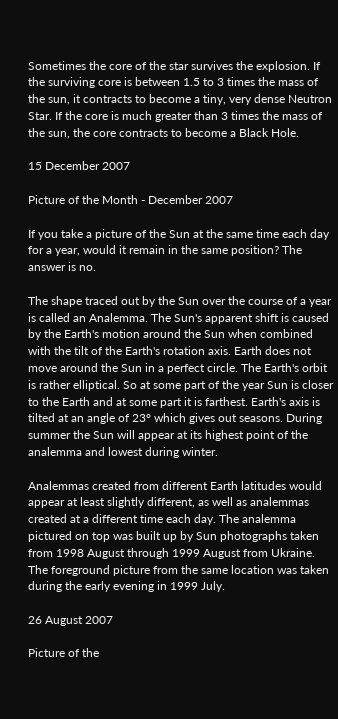Sometimes the core of the star survives the explosion. If the surviving core is between 1.5 to 3 times the mass of the sun, it contracts to become a tiny, very dense Neutron Star. If the core is much greater than 3 times the mass of the sun, the core contracts to become a Black Hole.

15 December 2007

Picture of the Month - December 2007

If you take a picture of the Sun at the same time each day for a year, would it remain in the same position? The answer is no.

The shape traced out by the Sun over the course of a year is called an Analemma. The Sun's apparent shift is caused by the Earth's motion around the Sun when combined with the tilt of the Earth's rotation axis. Earth does not move around the Sun in a perfect circle. The Earth's orbit is rather elliptical. So at some part of the year Sun is closer to the Earth and at some part it is farthest. Earth's axis is tilted at an angle of 23° which gives out seasons. During summer the Sun will appear at its highest point of the analemma and lowest during winter.

Analemmas created from different Earth latitudes would appear at least slightly different, as well as analemmas created at a different time each day. The analemma pictured on top was built up by Sun photographs taken from 1998 August through 1999 August from Ukraine. The foreground picture from the same location was taken during the early evening in 1999 July.

26 August 2007

Picture of the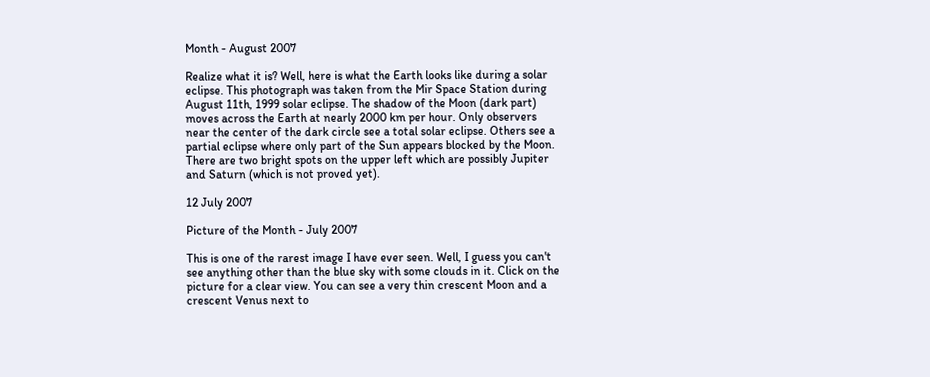Month - August 2007

Realize what it is? Well, here is what the Earth looks like during a solar eclipse. This photograph was taken from the Mir Space Station during August 11th, 1999 solar eclipse. The shadow of the Moon (dark part) moves across the Earth at nearly 2000 km per hour. Only observers near the center of the dark circle see a total solar eclipse. Others see a partial eclipse where only part of the Sun appears blocked by the Moon. There are two bright spots on the upper left which are possibly Jupiter and Saturn (which is not proved yet).

12 July 2007

Picture of the Month - July 2007

This is one of the rarest image I have ever seen. Well, I guess you can't see anything other than the blue sky with some clouds in it. Click on the picture for a clear view. You can see a very thin crescent Moon and a crescent Venus next to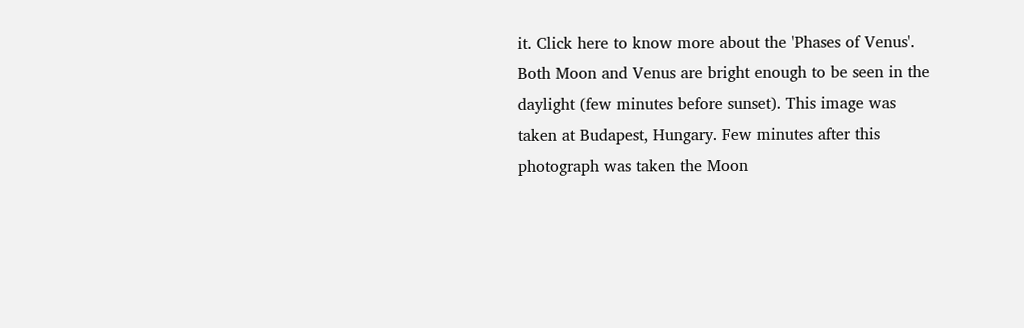it. Click here to know more about the 'Phases of Venus'. Both Moon and Venus are bright enough to be seen in the daylight (few minutes before sunset). This image was taken at Budapest, Hungary. Few minutes after this photograph was taken the Moon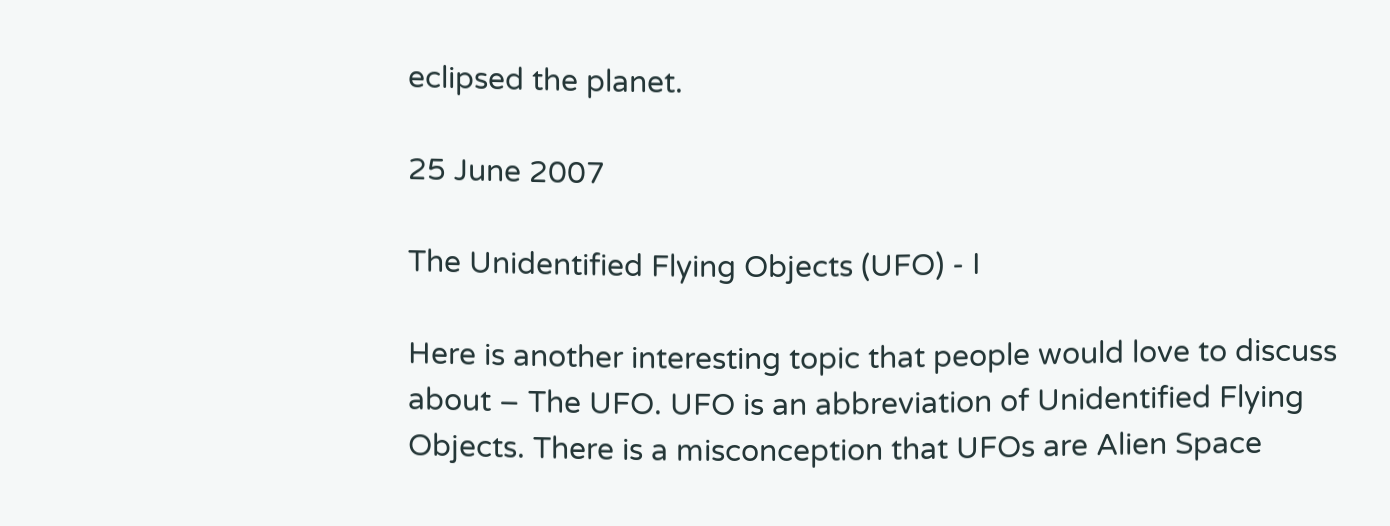eclipsed the planet.

25 June 2007

The Unidentified Flying Objects (UFO) - I

Here is another interesting topic that people would love to discuss about – The UFO. UFO is an abbreviation of Unidentified Flying Objects. There is a misconception that UFOs are Alien Space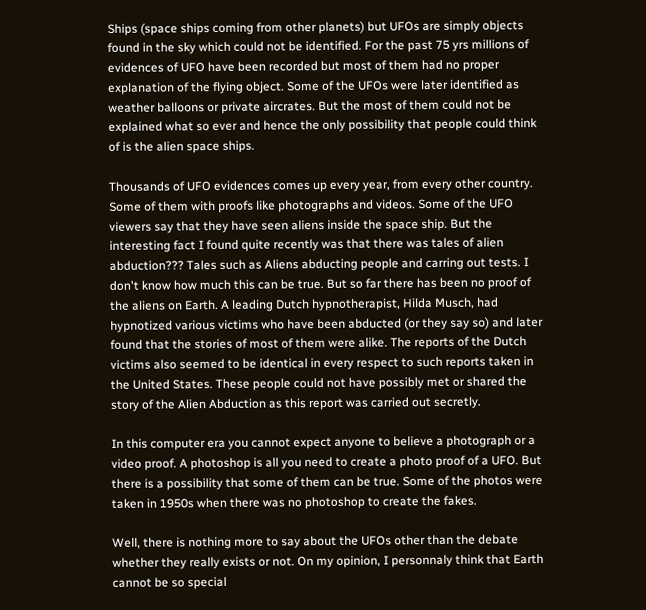Ships (space ships coming from other planets) but UFOs are simply objects found in the sky which could not be identified. For the past 75 yrs millions of evidences of UFO have been recorded but most of them had no proper explanation of the flying object. Some of the UFOs were later identified as weather balloons or private aircrates. But the most of them could not be explained what so ever and hence the only possibility that people could think of is the alien space ships.

Thousands of UFO evidences comes up every year, from every other country. Some of them with proofs like photographs and videos. Some of the UFO viewers say that they have seen aliens inside the space ship. But the interesting fact I found quite recently was that there was tales of alien abduction??? Tales such as Aliens abducting people and carring out tests. I don't know how much this can be true. But so far there has been no proof of the aliens on Earth. A leading Dutch hypnotherapist, Hilda Musch, had hypnotized various victims who have been abducted (or they say so) and later found that the stories of most of them were alike. The reports of the Dutch victims also seemed to be identical in every respect to such reports taken in the United States. These people could not have possibly met or shared the story of the Alien Abduction as this report was carried out secretly.

In this computer era you cannot expect anyone to believe a photograph or a video proof. A photoshop is all you need to create a photo proof of a UFO. But there is a possibility that some of them can be true. Some of the photos were taken in 1950s when there was no photoshop to create the fakes.

Well, there is nothing more to say about the UFOs other than the debate whether they really exists or not. On my opinion, I personnaly think that Earth cannot be so special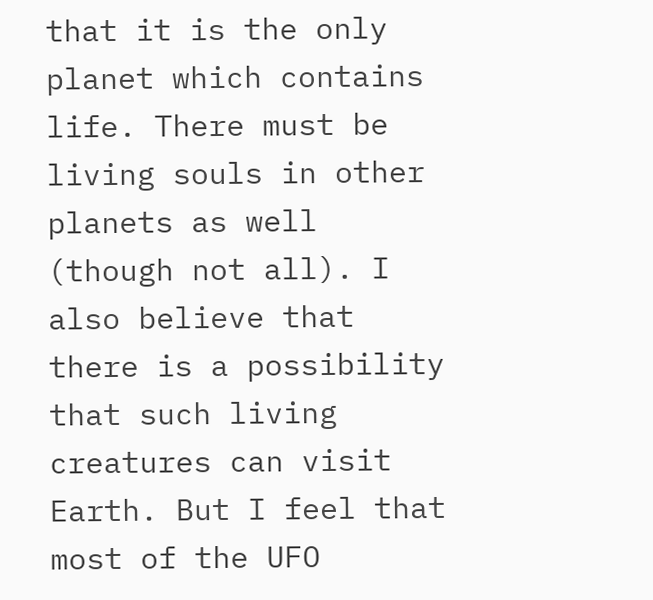that it is the only planet which contains life. There must be living souls in other planets as well (though not all). I also believe that there is a possibility that such living creatures can visit Earth. But I feel that most of the UFO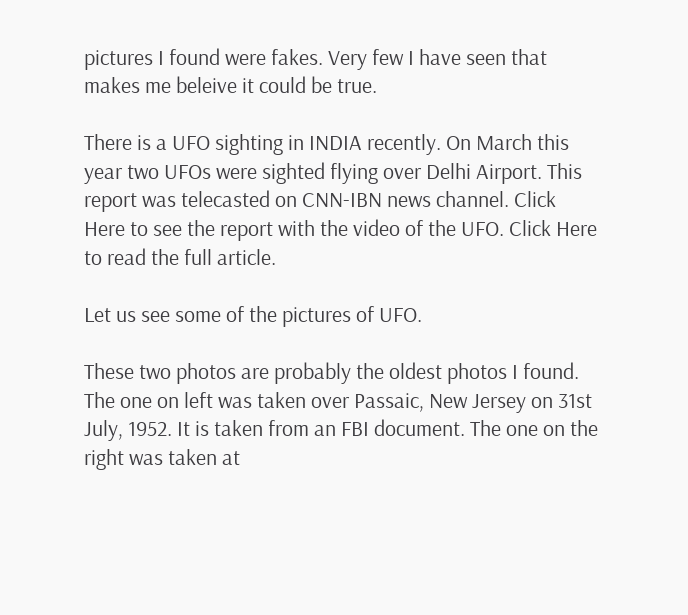pictures I found were fakes. Very few I have seen that makes me beleive it could be true.

There is a UFO sighting in INDIA recently. On March this year two UFOs were sighted flying over Delhi Airport. This report was telecasted on CNN-IBN news channel. Click Here to see the report with the video of the UFO. Click Here to read the full article.

Let us see some of the pictures of UFO.

These two photos are probably the oldest photos I found. The one on left was taken over Passaic, New Jersey on 31st July, 1952. It is taken from an FBI document. The one on the right was taken at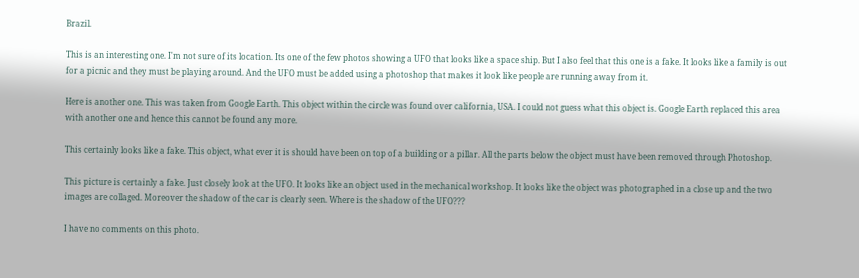Brazil.

This is an interesting one. I'm not sure of its location. Its one of the few photos showing a UFO that looks like a space ship. But I also feel that this one is a fake. It looks like a family is out for a picnic and they must be playing around. And the UFO must be added using a photoshop that makes it look like people are running away from it.

Here is another one. This was taken from Google Earth. This object within the circle was found over california, USA. I could not guess what this object is. Google Earth replaced this area with another one and hence this cannot be found any more.

This certainly looks like a fake. This object, what ever it is should have been on top of a building or a pillar. All the parts below the object must have been removed through Photoshop.

This picture is certainly a fake. Just closely look at the UFO. It looks like an object used in the mechanical workshop. It looks like the object was photographed in a close up and the two images are collaged. Moreover the shadow of the car is clearly seen. Where is the shadow of the UFO???

I have no comments on this photo.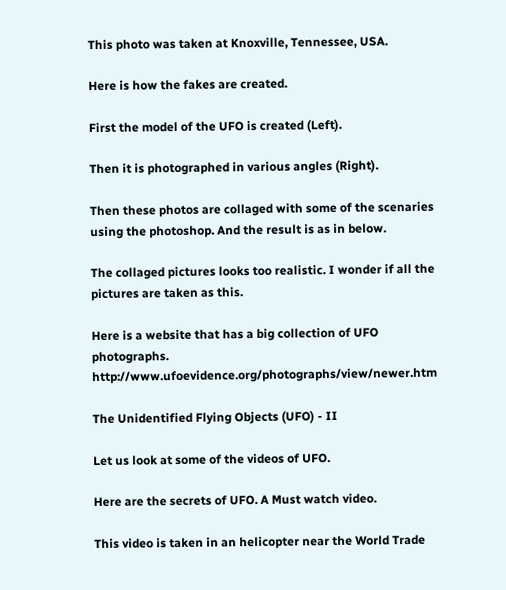This photo was taken at Knoxville, Tennessee, USA.

Here is how the fakes are created.

First the model of the UFO is created (Left).

Then it is photographed in various angles (Right).

Then these photos are collaged with some of the scenaries using the photoshop. And the result is as in below.

The collaged pictures looks too realistic. I wonder if all the pictures are taken as this.

Here is a website that has a big collection of UFO photographs. http://www.ufoevidence.org/photographs/view/newer.htm

The Unidentified Flying Objects (UFO) - II

Let us look at some of the videos of UFO.

Here are the secrets of UFO. A Must watch video.

This video is taken in an helicopter near the World Trade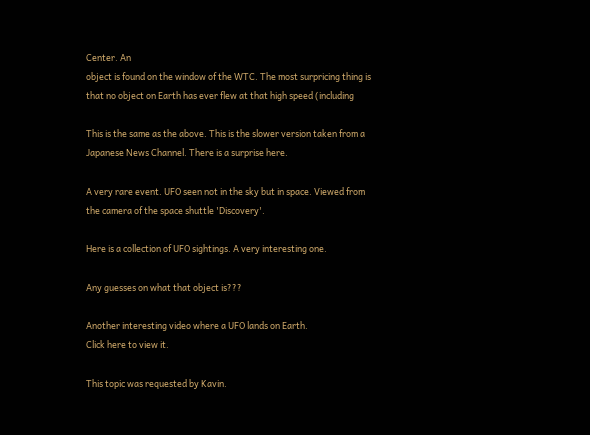Center. An
object is found on the window of the WTC. The most surpricing thing is
that no object on Earth has ever flew at that high speed (including

This is the same as the above. This is the slower version taken from a
Japanese News Channel. There is a surprise here.

A very rare event. UFO seen not in the sky but in space. Viewed from
the camera of the space shuttle 'Discovery'.

Here is a collection of UFO sightings. A very interesting one.

Any guesses on what that object is???

Another interesting video where a UFO lands on Earth.
Click here to view it.

This topic was requested by Kavin.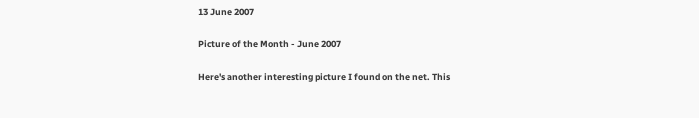13 June 2007

Picture of the Month - June 2007

Here's another interesting picture I found on the net. This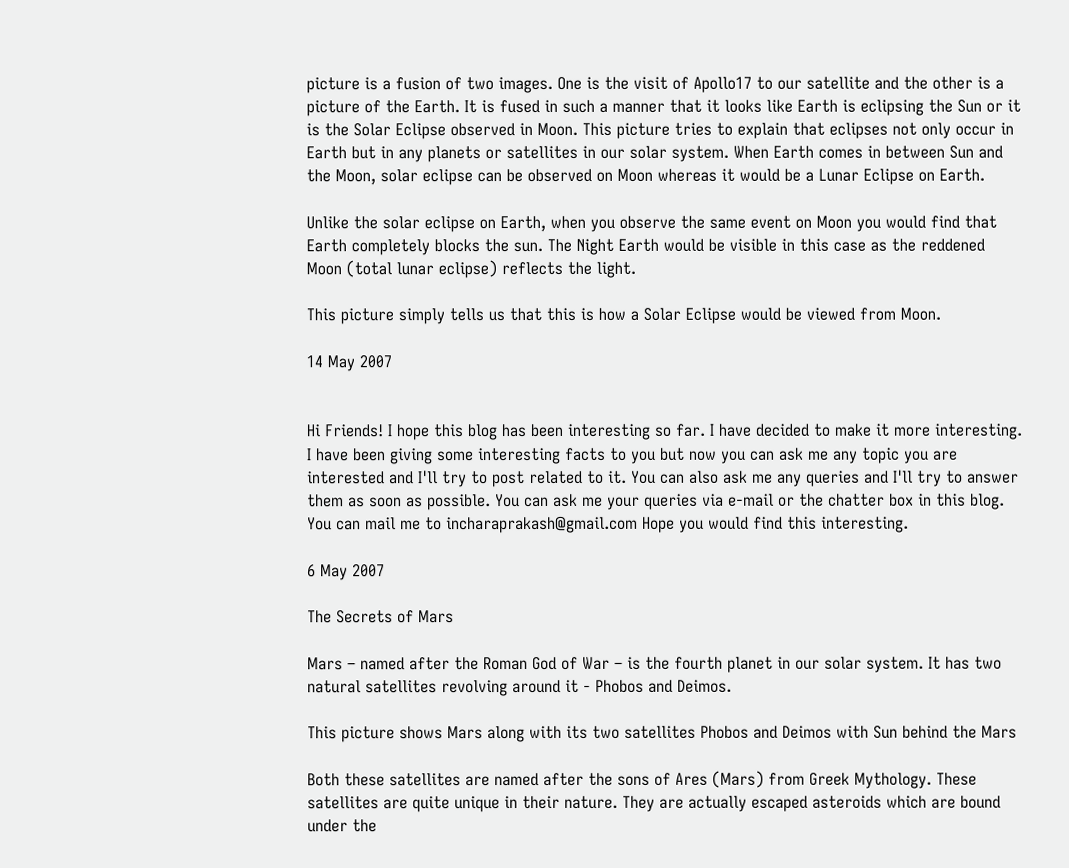picture is a fusion of two images. One is the visit of Apollo17 to our satellite and the other is a picture of the Earth. It is fused in such a manner that it looks like Earth is eclipsing the Sun or it is the Solar Eclipse observed in Moon. This picture tries to explain that eclipses not only occur in Earth but in any planets or satellites in our solar system. When Earth comes in between Sun and the Moon, solar eclipse can be observed on Moon whereas it would be a Lunar Eclipse on Earth.

Unlike the solar eclipse on Earth, when you observe the same event on Moon you would find that Earth completely blocks the sun. The Night Earth would be visible in this case as the reddened Moon (total lunar eclipse) reflects the light.

This picture simply tells us that this is how a Solar Eclipse would be viewed from Moon.

14 May 2007


Hi Friends! I hope this blog has been interesting so far. I have decided to make it more interesting. I have been giving some interesting facts to you but now you can ask me any topic you are interested and I'll try to post related to it. You can also ask me any queries and I'll try to answer them as soon as possible. You can ask me your queries via e-mail or the chatter box in this blog. You can mail me to incharaprakash@gmail.com Hope you would find this interesting.

6 May 2007

The Secrets of Mars

Mars – named after the Roman God of War – is the fourth planet in our solar system. It has two natural satellites revolving around it - Phobos and Deimos.

This picture shows Mars along with its two satellites Phobos and Deimos with Sun behind the Mars

Both these satellites are named after the sons of Ares (Mars) from Greek Mythology. These satellites are quite unique in their nature. They are actually escaped asteroids which are bound under the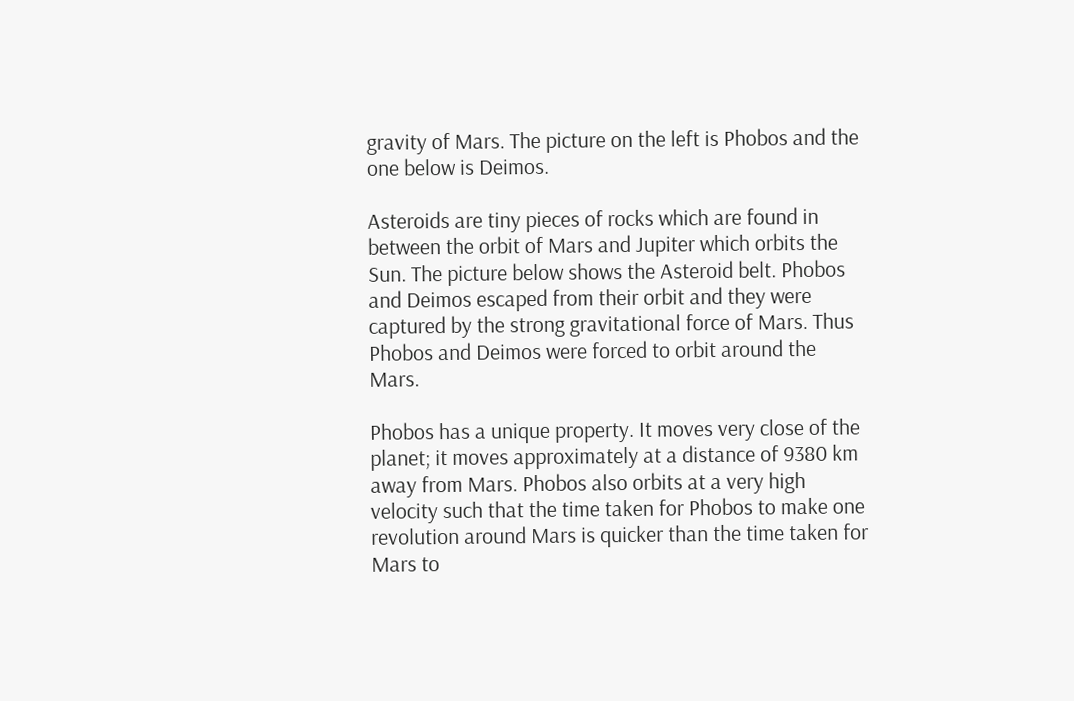gravity of Mars. The picture on the left is Phobos and the one below is Deimos.

Asteroids are tiny pieces of rocks which are found in between the orbit of Mars and Jupiter which orbits the Sun. The picture below shows the Asteroid belt. Phobos and Deimos escaped from their orbit and they were captured by the strong gravitational force of Mars. Thus Phobos and Deimos were forced to orbit around the Mars.

Phobos has a unique property. It moves very close of the planet; it moves approximately at a distance of 9380 km away from Mars. Phobos also orbits at a very high velocity such that the time taken for Phobos to make one revolution around Mars is quicker than the time taken for Mars to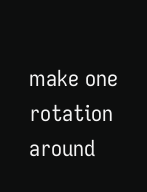make one rotation around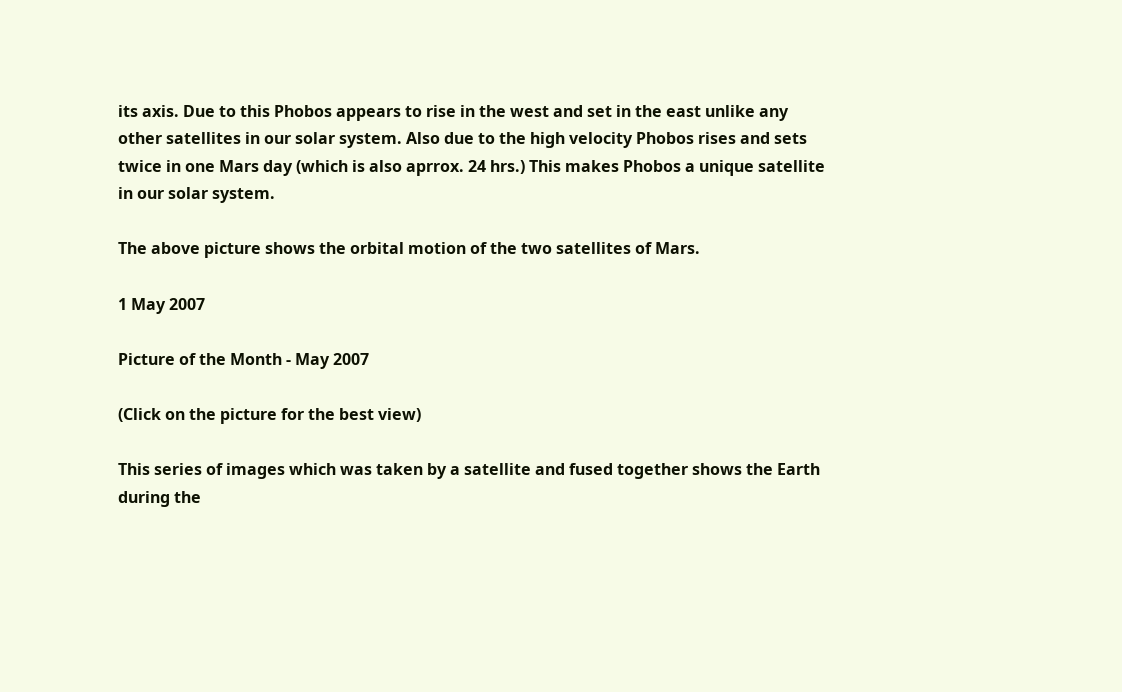its axis. Due to this Phobos appears to rise in the west and set in the east unlike any other satellites in our solar system. Also due to the high velocity Phobos rises and sets twice in one Mars day (which is also aprrox. 24 hrs.) This makes Phobos a unique satellite in our solar system.

The above picture shows the orbital motion of the two satellites of Mars.

1 May 2007

Picture of the Month - May 2007

(Click on the picture for the best view)

This series of images which was taken by a satellite and fused together shows the Earth during the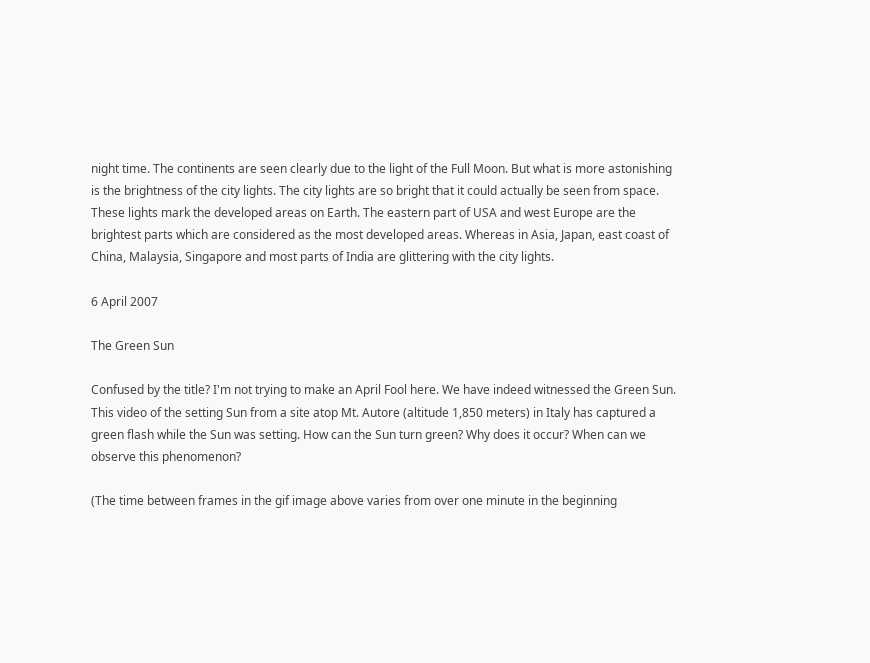night time. The continents are seen clearly due to the light of the Full Moon. But what is more astonishing is the brightness of the city lights. The city lights are so bright that it could actually be seen from space. These lights mark the developed areas on Earth. The eastern part of USA and west Europe are the brightest parts which are considered as the most developed areas. Whereas in Asia, Japan, east coast of China, Malaysia, Singapore and most parts of India are glittering with the city lights.

6 April 2007

The Green Sun

Confused by the title? I'm not trying to make an April Fool here. We have indeed witnessed the Green Sun. This video of the setting Sun from a site atop Mt. Autore (altitude 1,850 meters) in Italy has captured a green flash while the Sun was setting. How can the Sun turn green? Why does it occur? When can we observe this phenomenon?

(The time between frames in the gif image above varies from over one minute in the beginning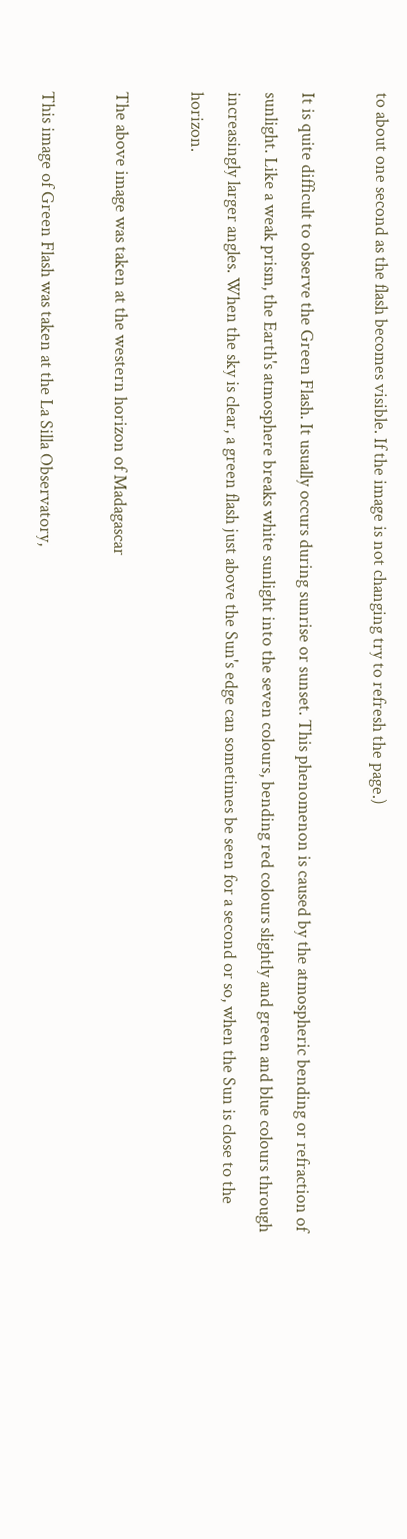to about one second as the flash becomes visible. If the image is not changing try to refresh the page.)

It is quite difficult to observe the Green Flash. It usually occurs during sunrise or sunset. This phenomenon is caused by the atmospheric bending or refraction of sunlight. Like a weak prism, the Earth's atmosphere breaks white sunlight into the seven colours, bending red colours slightly and green and blue colours through increasingly larger angles. When the sky is clear, a green flash just above the Sun's edge can sometimes be seen for a second or so, when the Sun is close to the horizon.

The above image was taken at the western horizon of Madagascar

This image of Green Flash was taken at the La Silla Observatory,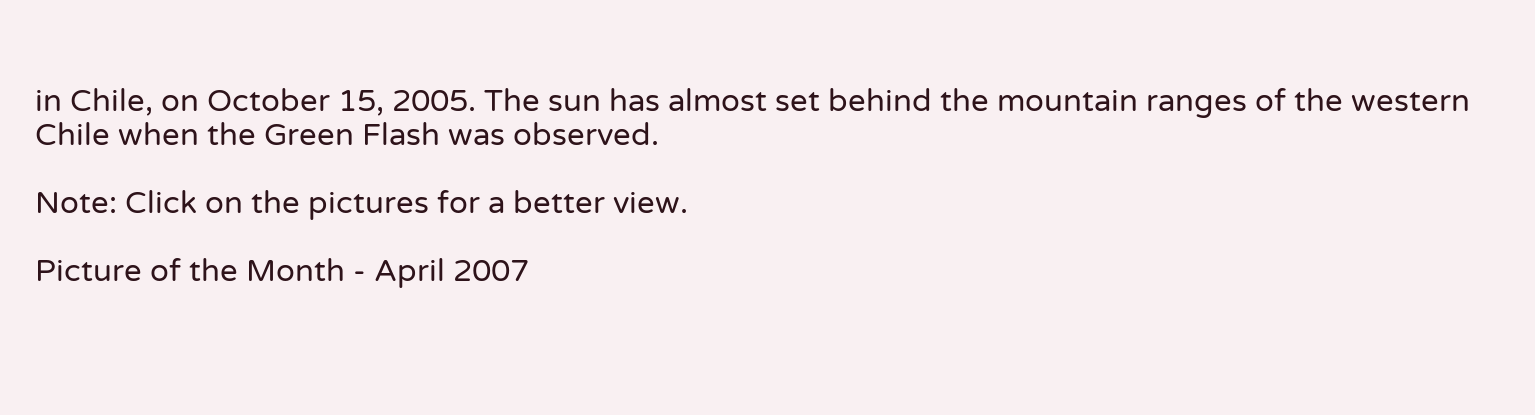in Chile, on October 15, 2005. The sun has almost set behind the mountain ranges of the western Chile when the Green Flash was observed.

Note: Click on the pictures for a better view.

Picture of the Month - April 2007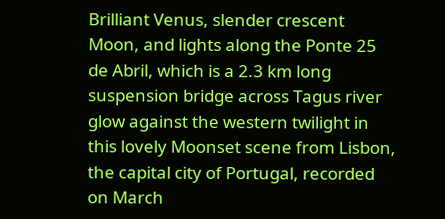Brilliant Venus, slender crescent Moon, and lights along the Ponte 25 de Abril, which is a 2.3 km long suspension bridge across Tagus river glow against the western twilight in this lovely Moonset scene from Lisbon, the capital city of Portugal, recorded on March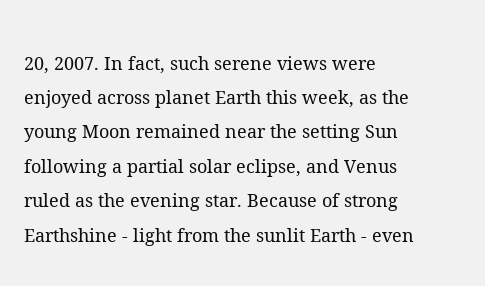20, 2007. In fact, such serene views were enjoyed across planet Earth this week, as the young Moon remained near the setting Sun following a partial solar eclipse, and Venus ruled as the evening star. Because of strong Earthshine - light from the sunlit Earth - even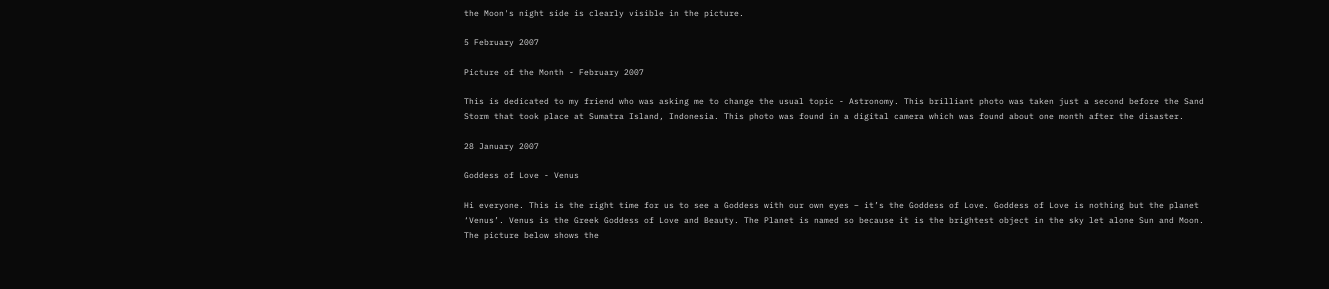the Moon's night side is clearly visible in the picture.

5 February 2007

Picture of the Month - February 2007

This is dedicated to my friend who was asking me to change the usual topic - Astronomy. This brilliant photo was taken just a second before the Sand Storm that took place at Sumatra Island, Indonesia. This photo was found in a digital camera which was found about one month after the disaster.

28 January 2007

Goddess of Love - Venus

Hi everyone. This is the right time for us to see a Goddess with our own eyes – it’s the Goddess of Love. Goddess of Love is nothing but the planet ‘Venus’. Venus is the Greek Goddess of Love and Beauty. The Planet is named so because it is the brightest object in the sky let alone Sun and Moon. The picture below shows the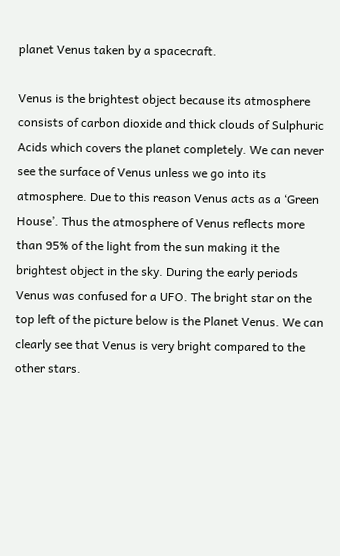planet Venus taken by a spacecraft.

Venus is the brightest object because its atmosphere consists of carbon dioxide and thick clouds of Sulphuric Acids which covers the planet completely. We can never see the surface of Venus unless we go into its atmosphere. Due to this reason Venus acts as a ‘Green House’. Thus the atmosphere of Venus reflects more than 95% of the light from the sun making it the brightest object in the sky. During the early periods Venus was confused for a UFO. The bright star on the top left of the picture below is the Planet Venus. We can clearly see that Venus is very bright compared to the other stars.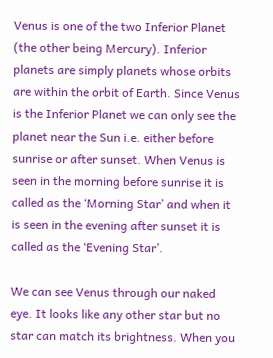Venus is one of the two Inferior Planet (the other being Mercury). Inferior planets are simply planets whose orbits are within the orbit of Earth. Since Venus is the Inferior Planet we can only see the planet near the Sun i.e. either before sunrise or after sunset. When Venus is seen in the morning before sunrise it is called as the ‘Morning Star’ and when it is seen in the evening after sunset it is called as the ‘Evening Star’.

We can see Venus through our naked eye. It looks like any other star but no star can match its brightness. When you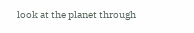look at the planet through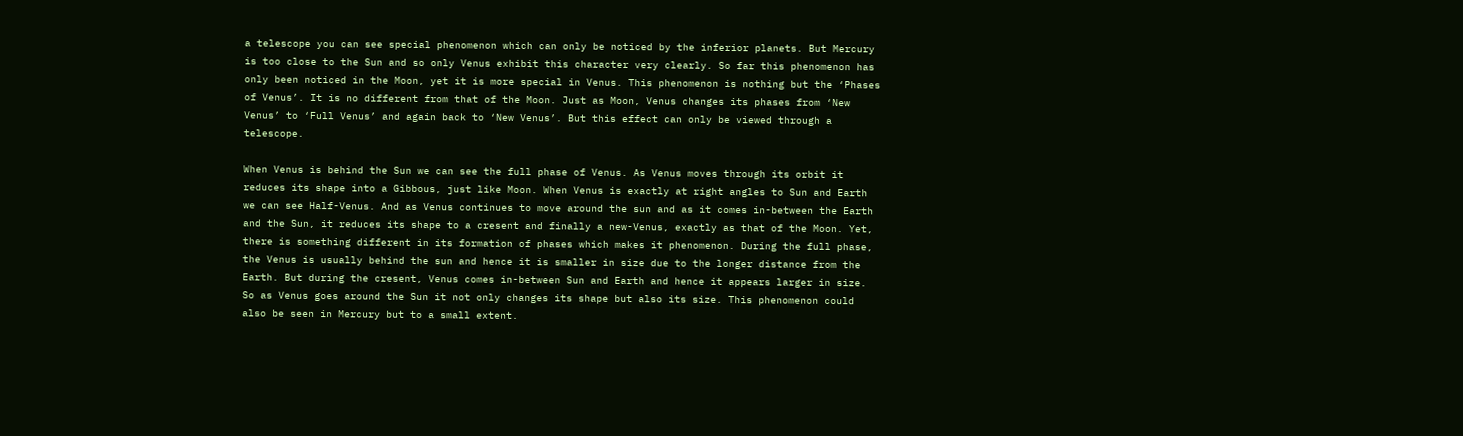a telescope you can see special phenomenon which can only be noticed by the inferior planets. But Mercury is too close to the Sun and so only Venus exhibit this character very clearly. So far this phenomenon has only been noticed in the Moon, yet it is more special in Venus. This phenomenon is nothing but the ‘Phases of Venus’. It is no different from that of the Moon. Just as Moon, Venus changes its phases from ‘New Venus’ to ‘Full Venus’ and again back to ‘New Venus’. But this effect can only be viewed through a telescope.

When Venus is behind the Sun we can see the full phase of Venus. As Venus moves through its orbit it reduces its shape into a Gibbous, just like Moon. When Venus is exactly at right angles to Sun and Earth we can see Half-Venus. And as Venus continues to move around the sun and as it comes in-between the Earth and the Sun, it reduces its shape to a cresent and finally a new-Venus, exactly as that of the Moon. Yet, there is something different in its formation of phases which makes it phenomenon. During the full phase, the Venus is usually behind the sun and hence it is smaller in size due to the longer distance from the Earth. But during the cresent, Venus comes in-between Sun and Earth and hence it appears larger in size. So as Venus goes around the Sun it not only changes its shape but also its size. This phenomenon could also be seen in Mercury but to a small extent.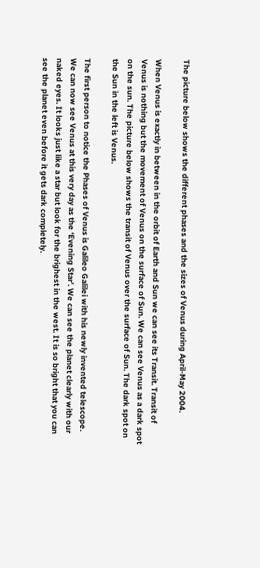The picture below shows the different phases and the sizes of Venus during April-May 2004.

When Venus is exactly in between in the orbit of Earth and Sun we can see its Transit. Transit of Venus is nothing but the movement of Venus on the surface of Sun. We can see Venus as a dark spot on the sun. The picture below shows the transit of Venus over the surface of Sun. The dark spot on the Sun in the left is Venus.

The first person to notice the Phases of Venus is Galileo Galilei with his newly invented telescope. We can now see Venus at this very day as the ‘Evening Star’. We can see the planet clearly with our naked eyes. It looks just like a star but look for the brighest in the west. It is so bright that you can see the planet even before it gets dark completely.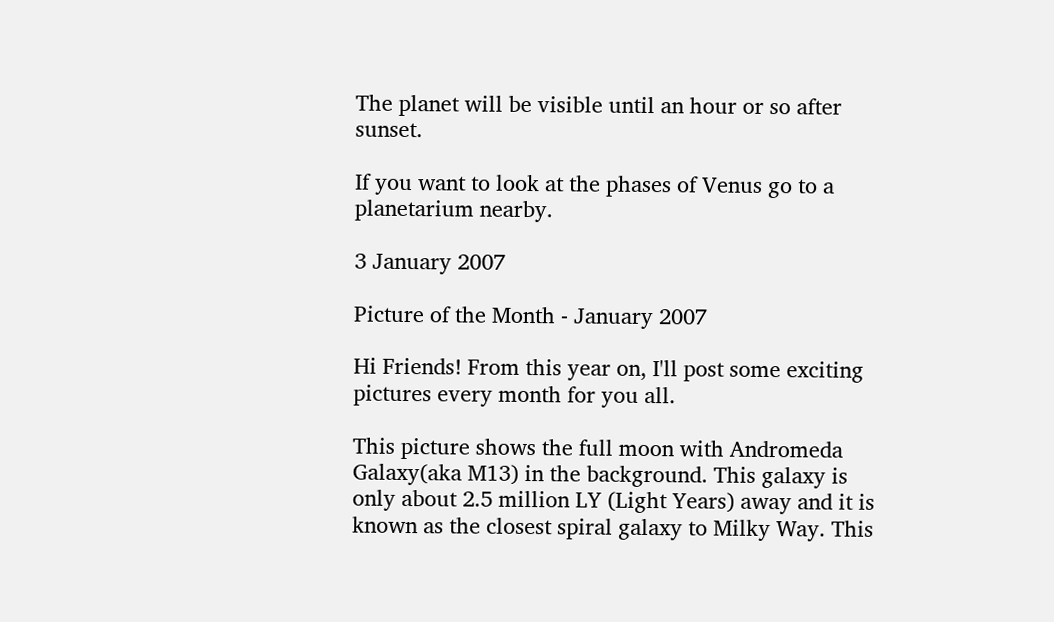The planet will be visible until an hour or so after sunset.

If you want to look at the phases of Venus go to a planetarium nearby.

3 January 2007

Picture of the Month - January 2007

Hi Friends! From this year on, I'll post some exciting pictures every month for you all.

This picture shows the full moon with Andromeda Galaxy(aka M13) in the background. This galaxy is only about 2.5 million LY (Light Years) away and it is known as the closest spiral galaxy to Milky Way. This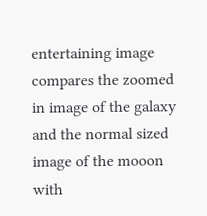entertaining image compares the zoomed in image of the galaxy and the normal sized image of the mooon with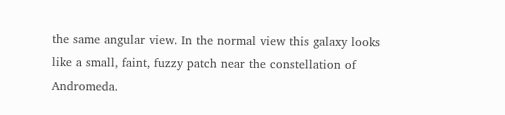the same angular view. In the normal view this galaxy looks like a small, faint, fuzzy patch near the constellation of Andromeda.